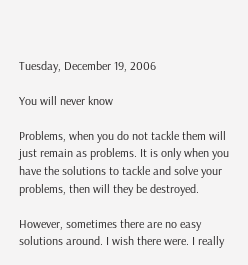Tuesday, December 19, 2006

You will never know

Problems, when you do not tackle them will just remain as problems. It is only when you have the solutions to tackle and solve your problems, then will they be destroyed.

However, sometimes there are no easy solutions around. I wish there were. I really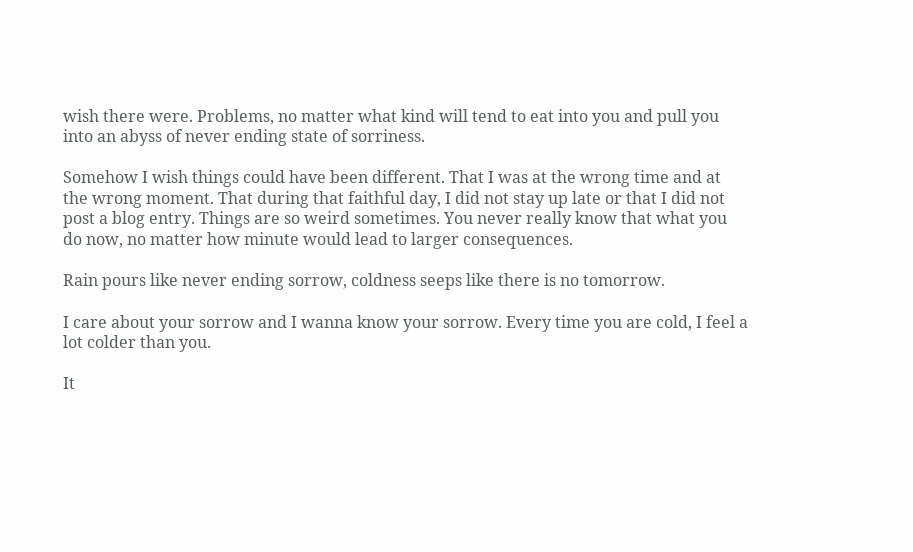wish there were. Problems, no matter what kind will tend to eat into you and pull you into an abyss of never ending state of sorriness.

Somehow I wish things could have been different. That I was at the wrong time and at the wrong moment. That during that faithful day, I did not stay up late or that I did not post a blog entry. Things are so weird sometimes. You never really know that what you do now, no matter how minute would lead to larger consequences.

Rain pours like never ending sorrow, coldness seeps like there is no tomorrow.

I care about your sorrow and I wanna know your sorrow. Every time you are cold, I feel a lot colder than you.

It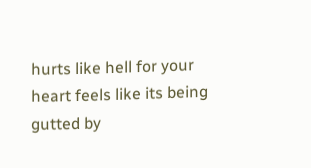hurts like hell for your heart feels like its being gutted by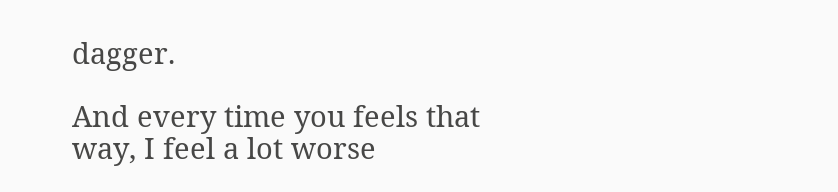dagger.

And every time you feels that way, I feel a lot worse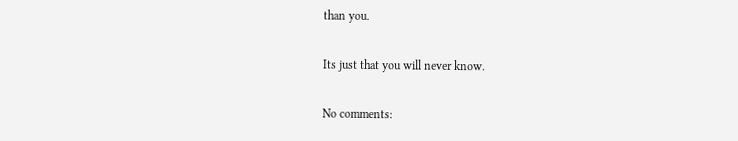than you.

Its just that you will never know.

No comments: